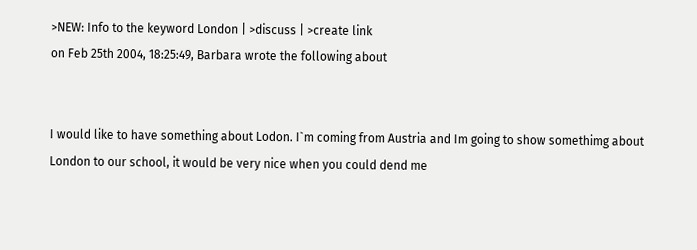>NEW: Info to the keyword London | >discuss | >create link
on Feb 25th 2004, 18:25:49, Barbara wrote the following about


I would like to have something about Lodon. I`m coming from Austria and Im going to show somethimg about London to our school, it would be very nice when you could dend me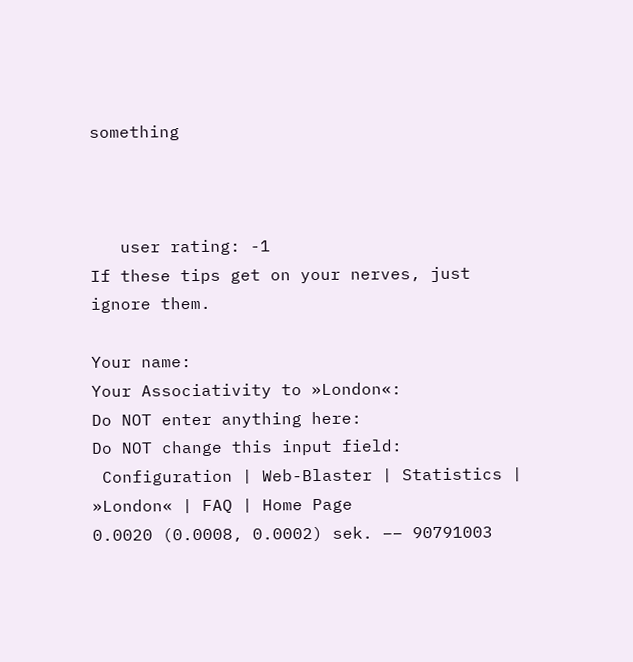something



   user rating: -1
If these tips get on your nerves, just ignore them.

Your name:
Your Associativity to »London«:
Do NOT enter anything here:
Do NOT change this input field:
 Configuration | Web-Blaster | Statistics | »London« | FAQ | Home Page
0.0020 (0.0008, 0.0002) sek. –– 90791003